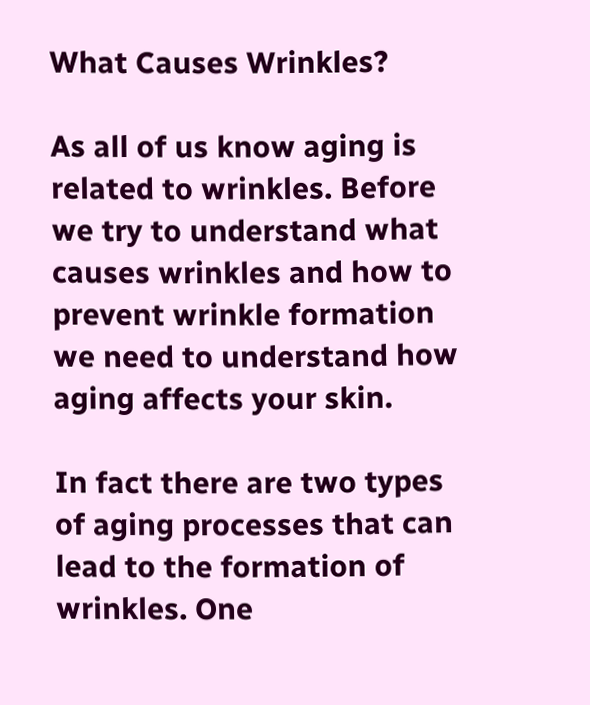What Causes Wrinkles?

As all of us know aging is related to wrinkles. Before we try to understand what causes wrinkles and how to prevent wrinkle formation we need to understand how aging affects your skin.

In fact there are two types of aging processes that can lead to the formation of wrinkles. One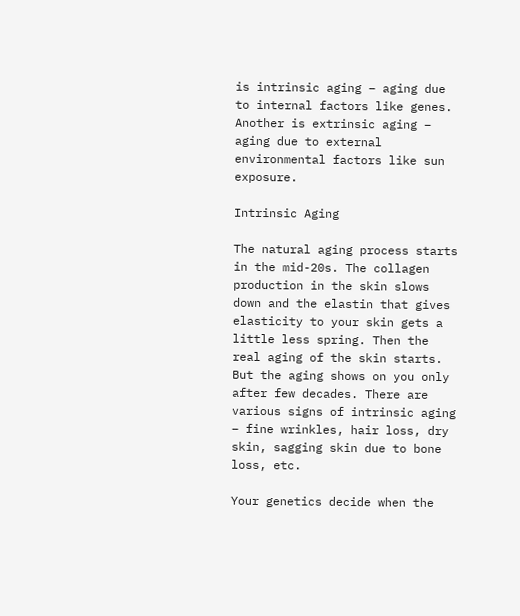is intrinsic aging – aging due to internal factors like genes. Another is extrinsic aging – aging due to external environmental factors like sun exposure.

Intrinsic Aging

The natural aging process starts in the mid-20s. The collagen production in the skin slows down and the elastin that gives elasticity to your skin gets a little less spring. Then the real aging of the skin starts. But the aging shows on you only after few decades. There are various signs of intrinsic aging – fine wrinkles, hair loss, dry skin, sagging skin due to bone loss, etc.

Your genetics decide when the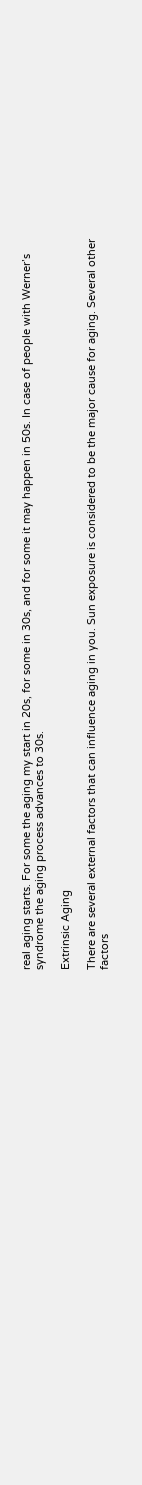real aging starts. For some the aging my start in 20s, for some in 30s, and for some it may happen in 50s. In case of people with Werner’s syndrome the aging process advances to 30s.

Extrinsic Aging

There are several external factors that can influence aging in you. Sun exposure is considered to be the major cause for aging. Several other factors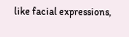like facial expressions,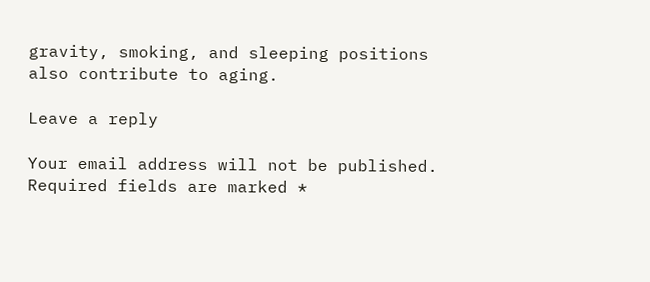gravity, smoking, and sleeping positions also contribute to aging.

Leave a reply

Your email address will not be published. Required fields are marked *